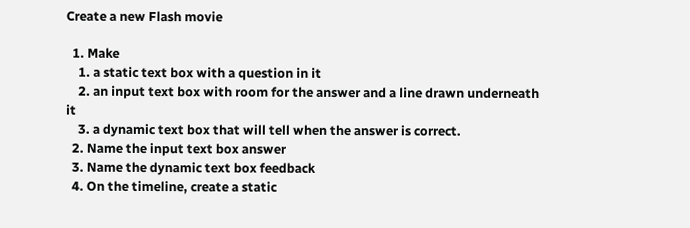Create a new Flash movie

  1. Make
    1. a static text box with a question in it
    2. an input text box with room for the answer and a line drawn underneath it
    3. a dynamic text box that will tell when the answer is correct.
  2. Name the input text box answer
  3. Name the dynamic text box feedback
  4. On the timeline, create a static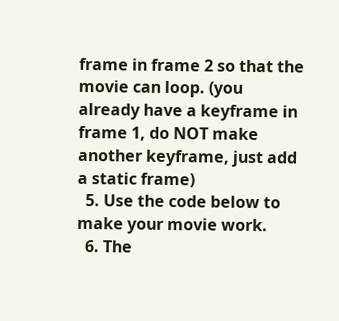frame in frame 2 so that the movie can loop. (you already have a keyframe in frame 1, do NOT make another keyframe, just add a static frame)
  5. Use the code below to make your movie work.
  6. The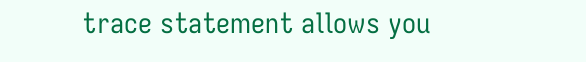trace statement allows you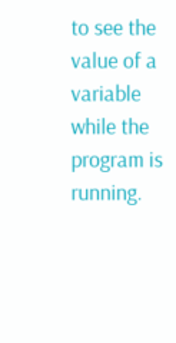to see the value of a variable while the program is running.